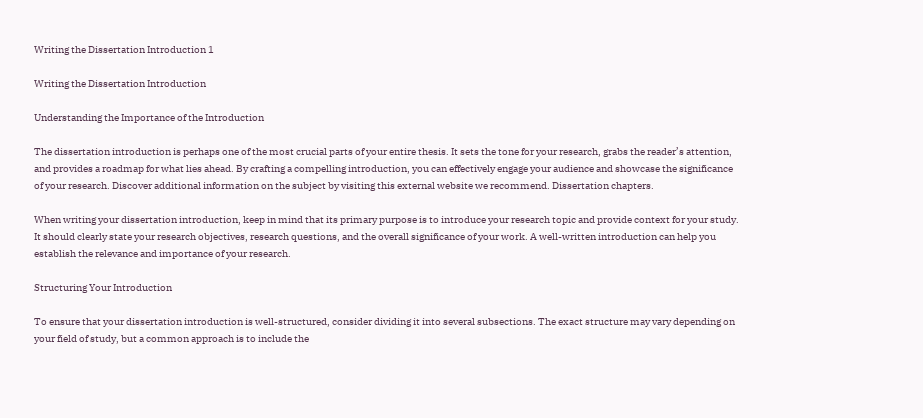Writing the Dissertation Introduction 1

Writing the Dissertation Introduction

Understanding the Importance of the Introduction

The dissertation introduction is perhaps one of the most crucial parts of your entire thesis. It sets the tone for your research, grabs the reader’s attention, and provides a roadmap for what lies ahead. By crafting a compelling introduction, you can effectively engage your audience and showcase the significance of your research. Discover additional information on the subject by visiting this external website we recommend. Dissertation chapters.

When writing your dissertation introduction, keep in mind that its primary purpose is to introduce your research topic and provide context for your study. It should clearly state your research objectives, research questions, and the overall significance of your work. A well-written introduction can help you establish the relevance and importance of your research.

Structuring Your Introduction

To ensure that your dissertation introduction is well-structured, consider dividing it into several subsections. The exact structure may vary depending on your field of study, but a common approach is to include the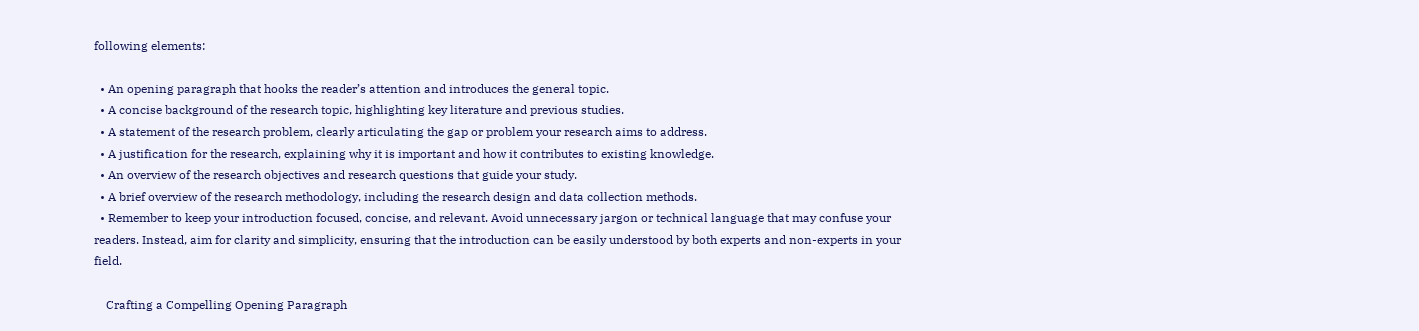following elements:

  • An opening paragraph that hooks the reader’s attention and introduces the general topic.
  • A concise background of the research topic, highlighting key literature and previous studies.
  • A statement of the research problem, clearly articulating the gap or problem your research aims to address.
  • A justification for the research, explaining why it is important and how it contributes to existing knowledge.
  • An overview of the research objectives and research questions that guide your study.
  • A brief overview of the research methodology, including the research design and data collection methods.
  • Remember to keep your introduction focused, concise, and relevant. Avoid unnecessary jargon or technical language that may confuse your readers. Instead, aim for clarity and simplicity, ensuring that the introduction can be easily understood by both experts and non-experts in your field.

    Crafting a Compelling Opening Paragraph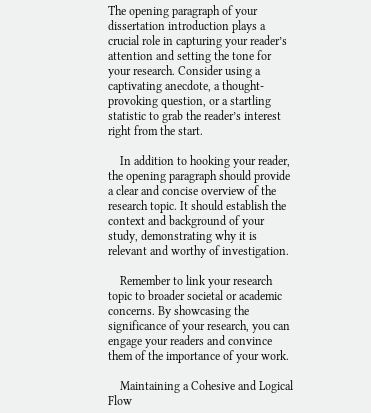The opening paragraph of your dissertation introduction plays a crucial role in capturing your reader’s attention and setting the tone for your research. Consider using a captivating anecdote, a thought-provoking question, or a startling statistic to grab the reader’s interest right from the start.

    In addition to hooking your reader, the opening paragraph should provide a clear and concise overview of the research topic. It should establish the context and background of your study, demonstrating why it is relevant and worthy of investigation.

    Remember to link your research topic to broader societal or academic concerns. By showcasing the significance of your research, you can engage your readers and convince them of the importance of your work.

    Maintaining a Cohesive and Logical Flow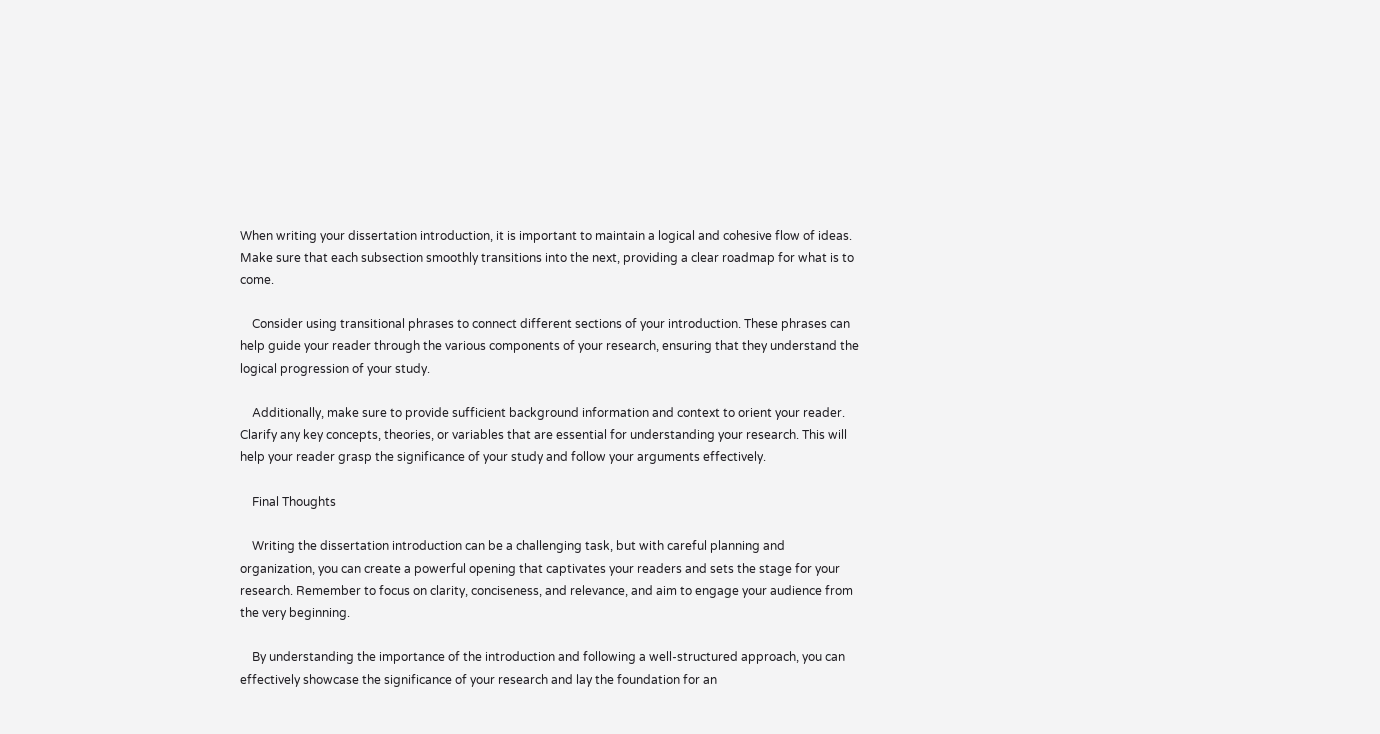When writing your dissertation introduction, it is important to maintain a logical and cohesive flow of ideas. Make sure that each subsection smoothly transitions into the next, providing a clear roadmap for what is to come.

    Consider using transitional phrases to connect different sections of your introduction. These phrases can help guide your reader through the various components of your research, ensuring that they understand the logical progression of your study.

    Additionally, make sure to provide sufficient background information and context to orient your reader. Clarify any key concepts, theories, or variables that are essential for understanding your research. This will help your reader grasp the significance of your study and follow your arguments effectively.

    Final Thoughts

    Writing the dissertation introduction can be a challenging task, but with careful planning and organization, you can create a powerful opening that captivates your readers and sets the stage for your research. Remember to focus on clarity, conciseness, and relevance, and aim to engage your audience from the very beginning.

    By understanding the importance of the introduction and following a well-structured approach, you can effectively showcase the significance of your research and lay the foundation for an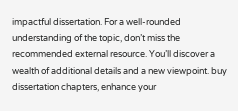impactful dissertation. For a well-rounded understanding of the topic, don’t miss the recommended external resource. You’ll discover a wealth of additional details and a new viewpoint. buy dissertation chapters, enhance your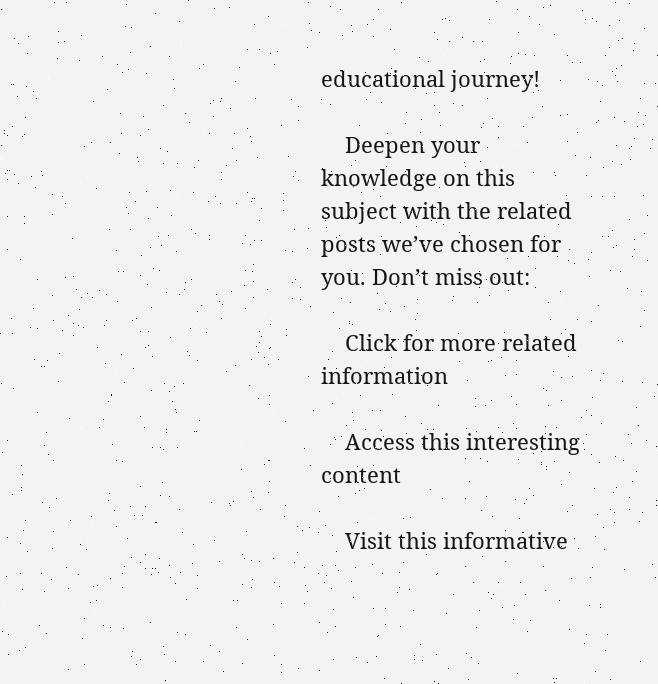educational journey!

    Deepen your knowledge on this subject with the related posts we’ve chosen for you. Don’t miss out:

    Click for more related information

    Access this interesting content

    Visit this informative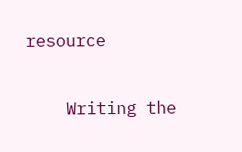resource

    Writing the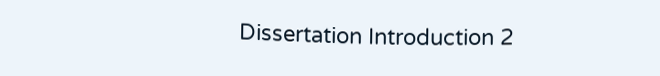Dissertation Introduction 2